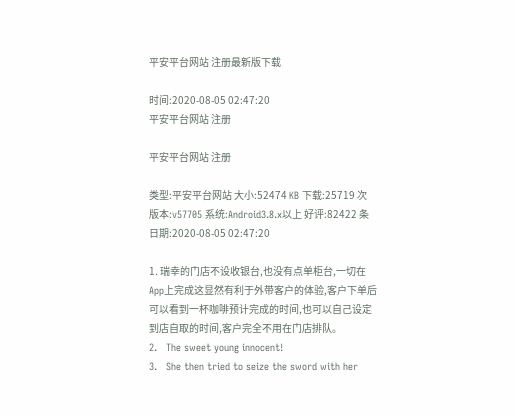平安平台网站 注册最新版下载

时间:2020-08-05 02:47:20
平安平台网站 注册

平安平台网站 注册

类型:平安平台网站 大小:52474 KB 下载:25719 次
版本:v57705 系统:Android3.8.x以上 好评:82422 条
日期:2020-08-05 02:47:20

1. 瑞幸的门店不设收银台,也没有点单柜台,一切在App上完成这显然有利于外带客户的体验,客户下单后可以看到一杯咖啡预计完成的时间,也可以自己设定到店自取的时间,客户完全不用在门店排队。
2.   The sweet young innocent!
3.   She then tried to seize the sword with her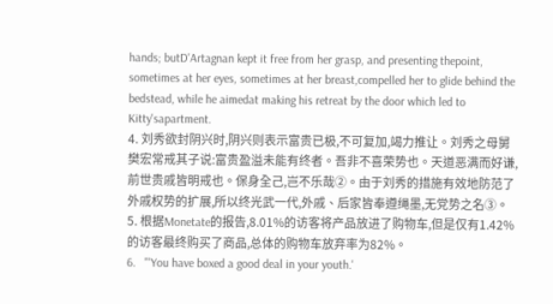hands; butD'Artagnan kept it free from her grasp, and presenting thepoint, sometimes at her eyes, sometimes at her breast,compelled her to glide behind the bedstead, while he aimedat making his retreat by the door which led to Kitty'sapartment.
4. 刘秀欲封阴兴时,阴兴则表示富贵已极,不可复加,竭力推让。刘秀之母舅樊宏常戒其子说:富贵盈溢未能有终者。吾非不喜荣势也。天道恶满而好谦,前世贵戚皆明戒也。保身全己,岂不乐哉②。由于刘秀的措施有效地防范了外戚权势的扩展,所以终光武一代,外戚、后家皆奉遵绳墨,无党势之名③。
5. 根据Monetate的报告,8.01%的访客将产品放进了购物车,但是仅有1.42%的访客最终购买了商品,总体的购物车放弃率为82%。
6.   "'You have boxed a good deal in your youth.'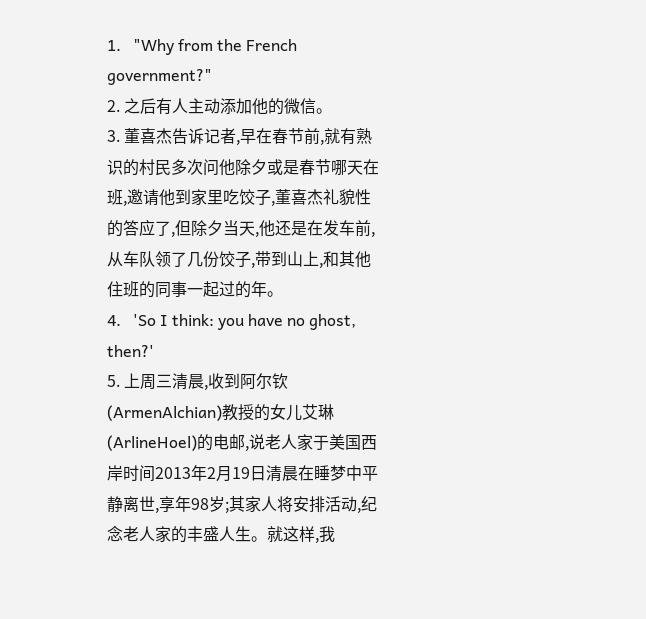1.   "Why from the French government?"
2. 之后有人主动添加他的微信。
3. 董喜杰告诉记者,早在春节前,就有熟识的村民多次问他除夕或是春节哪天在班,邀请他到家里吃饺子,董喜杰礼貌性的答应了,但除夕当天,他还是在发车前,从车队领了几份饺子,带到山上,和其他住班的同事一起过的年。
4.   'So I think: you have no ghost, then?'
5. 上周三清晨,收到阿尔钦(ArmenAlchian)教授的女儿艾琳(ArlineHoel)的电邮,说老人家于美国西岸时间2013年2月19日清晨在睡梦中平静离世,享年98岁;其家人将安排活动,纪念老人家的丰盛人生。就这样,我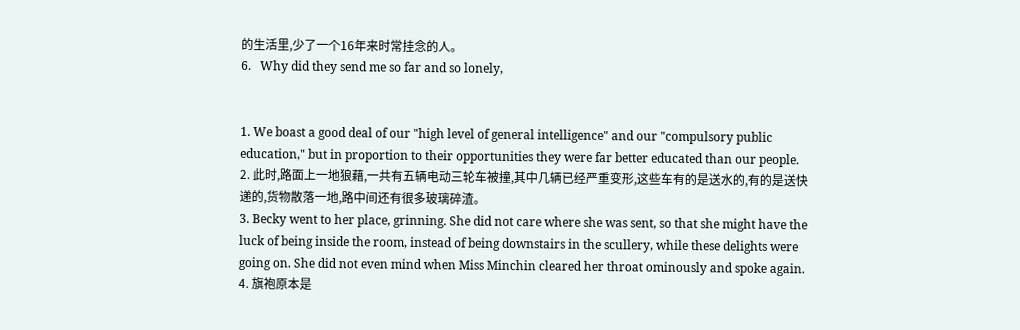的生活里,少了一个16年来时常挂念的人。
6.   Why did they send me so far and so lonely,


1. We boast a good deal of our "high level of general intelligence" and our "compulsory public education," but in proportion to their opportunities they were far better educated than our people.
2. 此时,路面上一地狼藉,一共有五辆电动三轮车被撞,其中几辆已经严重变形,这些车有的是送水的,有的是送快递的,货物散落一地,路中间还有很多玻璃碎渣。
3. Becky went to her place, grinning. She did not care where she was sent, so that she might have the luck of being inside the room, instead of being downstairs in the scullery, while these delights were going on. She did not even mind when Miss Minchin cleared her throat ominously and spoke again.
4. 旗袍原本是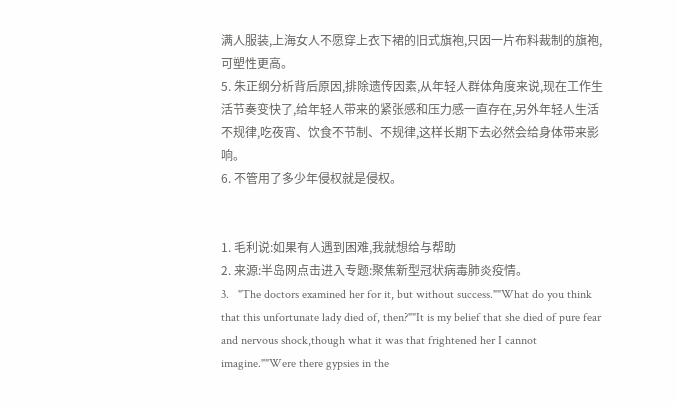满人服装,上海女人不愿穿上衣下裙的旧式旗袍,只因一片布料裁制的旗袍,可塑性更高。
5. 朱正纲分析背后原因,排除遗传因素,从年轻人群体角度来说,现在工作生活节奏变快了,给年轻人带来的紧张感和压力感一直存在,另外年轻人生活不规律,吃夜宵、饮食不节制、不规律,这样长期下去必然会给身体带来影响。
6. 不管用了多少年侵权就是侵权。


1. 毛利说:如果有人遇到困难,我就想给与帮助
2. 来源:半岛网点击进入专题:聚焦新型冠状病毒肺炎疫情。
3.   "The doctors examined her for it, but without success.""What do you think that this unfortunate lady died of, then?""It is my belief that she died of pure fear and nervous shock,though what it was that frightened her I cannot imagine.""Were there gypsies in the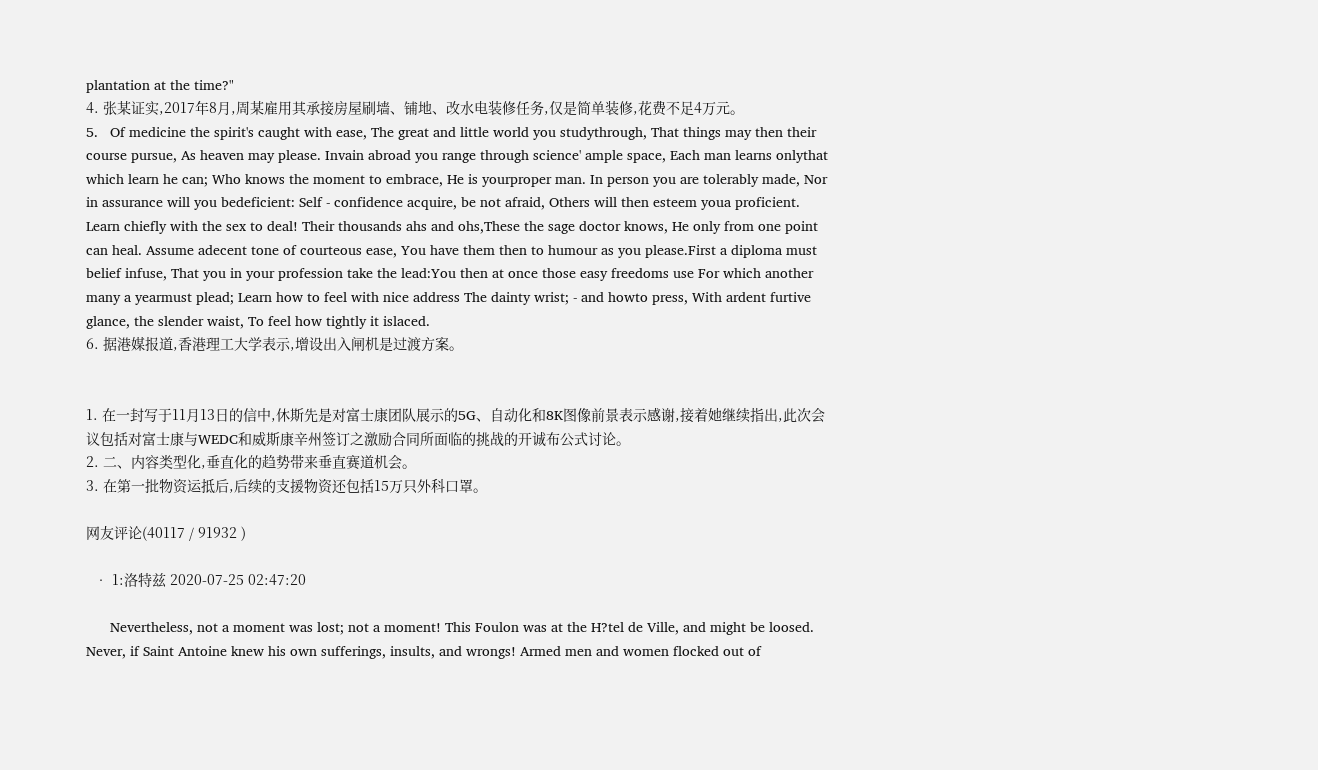plantation at the time?"
4. 张某证实,2017年8月,周某雇用其承接房屋刷墙、铺地、改水电装修任务,仅是简单装修,花费不足4万元。
5.   Of medicine the spirit's caught with ease, The great and little world you studythrough, That things may then their course pursue, As heaven may please. Invain abroad you range through science' ample space, Each man learns onlythat which learn he can; Who knows the moment to embrace, He is yourproper man. In person you are tolerably made, Nor in assurance will you bedeficient: Self - confidence acquire, be not afraid, Others will then esteem youa proficient. Learn chiefly with the sex to deal! Their thousands ahs and ohs,These the sage doctor knows, He only from one point can heal. Assume adecent tone of courteous ease, You have them then to humour as you please.First a diploma must belief infuse, That you in your profession take the lead:You then at once those easy freedoms use For which another many a yearmust plead; Learn how to feel with nice address The dainty wrist; - and howto press, With ardent furtive glance, the slender waist, To feel how tightly it islaced.
6. 据港媒报道,香港理工大学表示,增设出入闸机是过渡方案。


1. 在一封写于11月13日的信中,休斯先是对富士康团队展示的5G、自动化和8K图像前景表示感谢,接着她继续指出,此次会议包括对富士康与WEDC和威斯康辛州签订之激励合同所面临的挑战的开诚布公式讨论。
2. 二、内容类型化,垂直化的趋势带来垂直赛道机会。
3. 在第一批物资运抵后,后续的支援物资还包括15万只外科口罩。

网友评论(40117 / 91932 )

  • 1:洛特兹 2020-07-25 02:47:20

      Nevertheless, not a moment was lost; not a moment! This Foulon was at the H?tel de Ville, and might be loosed. Never, if Saint Antoine knew his own sufferings, insults, and wrongs! Armed men and women flocked out of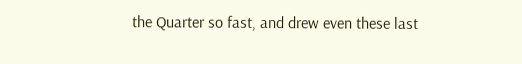the Quarter so fast, and drew even these last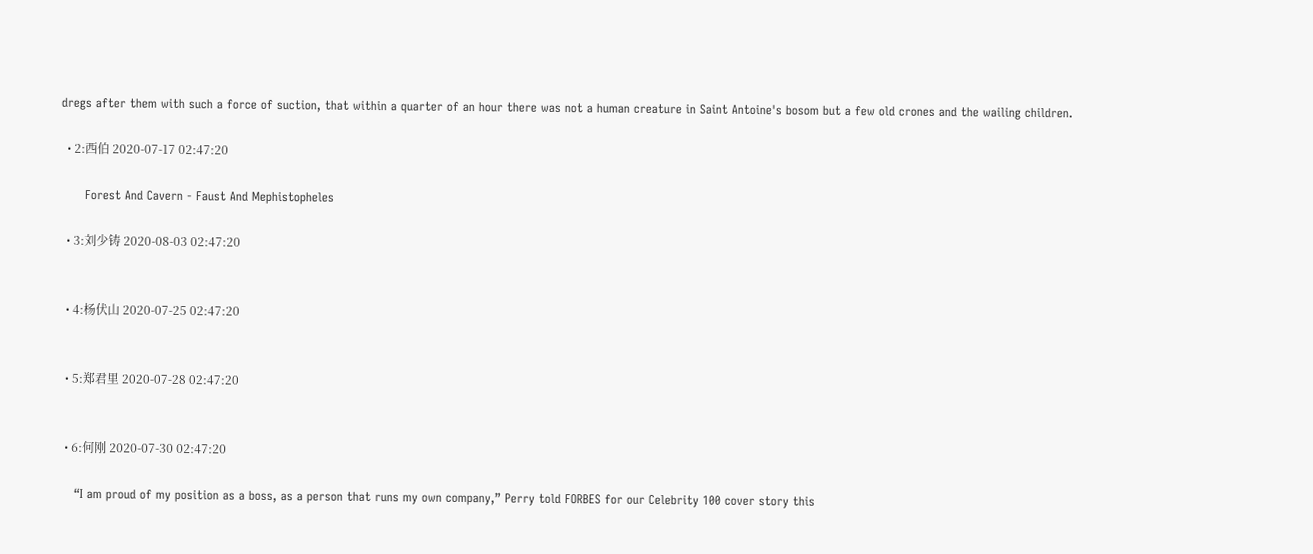dregs after them with such a force of suction, that within a quarter of an hour there was not a human creature in Saint Antoine's bosom but a few old crones and the wailing children.

  • 2:西伯 2020-07-17 02:47:20

      Forest And Cavern - Faust And Mephistopheles

  • 3:刘少铸 2020-08-03 02:47:20


  • 4:杨伏山 2020-07-25 02:47:20


  • 5:郑君里 2020-07-28 02:47:20


  • 6:何刚 2020-07-30 02:47:20

    “I am proud of my position as a boss, as a person that runs my own company,” Perry told FORBES for our Celebrity 100 cover story this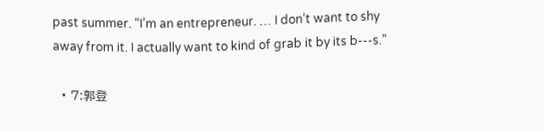past summer. “I’m an entrepreneur. … I don’t want to shy away from it. I actually want to kind of grab it by its b---s.”

  • 7:郭登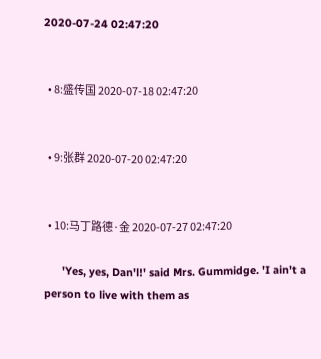2020-07-24 02:47:20


  • 8:盛传国 2020-07-18 02:47:20


  • 9:张群 2020-07-20 02:47:20


  • 10:马丁路德·金 2020-07-27 02:47:20

      'Yes, yes, Dan'l!' said Mrs. Gummidge. 'I ain't a person to live with them as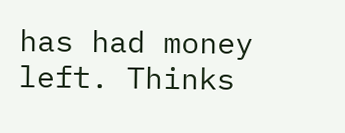has had money left. Thinks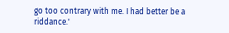go too contrary with me. I had better be a riddance.'